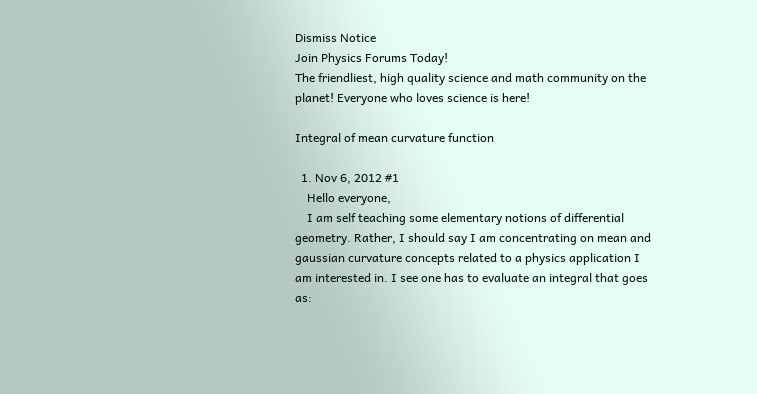Dismiss Notice
Join Physics Forums Today!
The friendliest, high quality science and math community on the planet! Everyone who loves science is here!

Integral of mean curvature function

  1. Nov 6, 2012 #1
    Hello everyone,
    I am self teaching some elementary notions of differential geometry. Rather, I should say I am concentrating on mean and gaussian curvature concepts related to a physics application I am interested in. I see one has to evaluate an integral that goes as: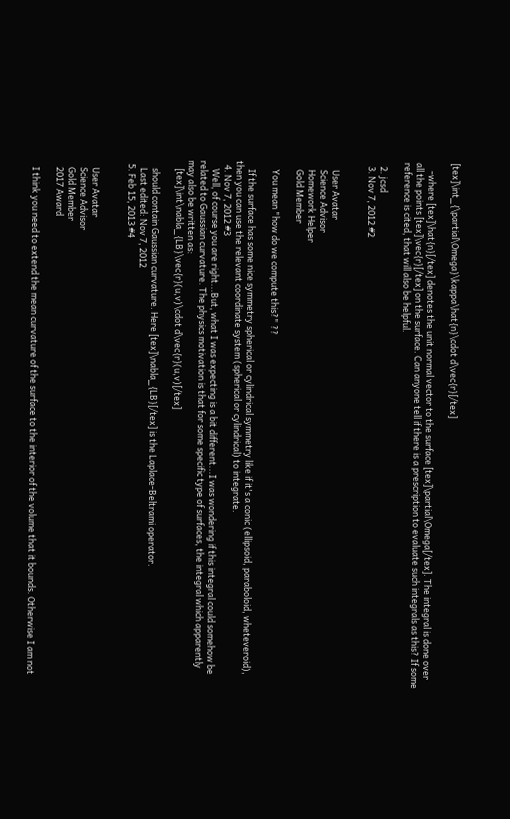[tex]\int_{\partial\Omega}\kappa\hat{n}\cdot d\vec{r}[/tex]

    -where [tex]\hat{n}[/tex] denotes the unit normal vector to the surface [tex]\partial\Omega[/tex]. The integral is done over all the points [tex]\vec{r}[/tex] on the surface. Can anyone tell if there is a prescription to evaluate such integrals as this? If some reference is cited, that will also be helpful.

  2. jcsd
  3. Nov 7, 2012 #2


    User Avatar
    Science Advisor
    Homework Helper
    Gold Member

    You mean "how do we compute this?" ??

    If the surface has some nice symmetry spherical or cylindrical symmetry like if it's a conic (ellipsoid, paraboloid, wheteveroid), then you can use the relevant coordinate system (spherical or cylindrical) to integrate.
  4. Nov 7, 2012 #3
    Well, of course you are right...But, what I was expecting is a bit different...I was wondering if this integral could somehow be related to Gaussian curvature. The physics motivation is that for some specific type of surfaces, the integral which apparently may also be written as:
    [tex]\int\nabla_{LB}\vec{r}(u,v)\cdot d\vec{r}(u,v)[/tex]

    should contain Gaussian curvature. Here [tex]\nabla_{LB}[/tex] is the Laplace-Beltrami operator.
    Last edited: Nov 7, 2012
  5. Feb 15, 2013 #4


    User Avatar
    Science Advisor
    Gold Member
    2017 Award

    I think you need to extend the mean curvature of the surface to the interior of the volume that it bounds. Otherwise I am not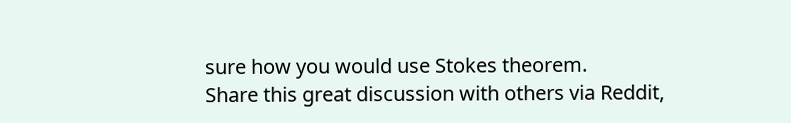sure how you would use Stokes theorem.
Share this great discussion with others via Reddit,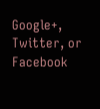Google+, Twitter, or Facebook